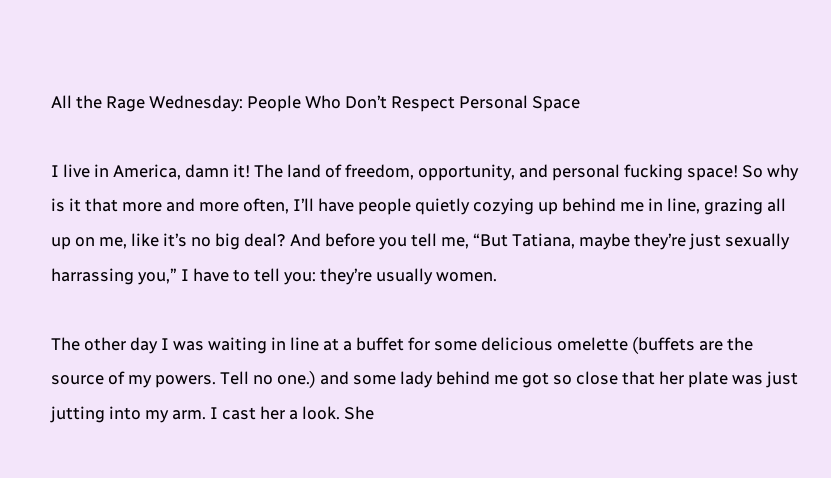All the Rage Wednesday: People Who Don’t Respect Personal Space

I live in America, damn it! The land of freedom, opportunity, and personal fucking space! So why is it that more and more often, I’ll have people quietly cozying up behind me in line, grazing all up on me, like it’s no big deal? And before you tell me, “But Tatiana, maybe they’re just sexually harrassing you,” I have to tell you: they’re usually women.

The other day I was waiting in line at a buffet for some delicious omelette (buffets are the source of my powers. Tell no one.) and some lady behind me got so close that her plate was just jutting into my arm. I cast her a look. She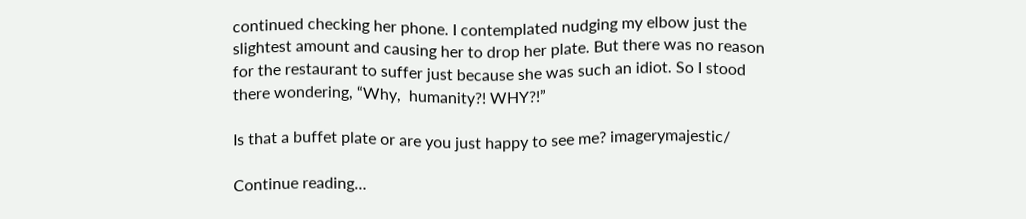continued checking her phone. I contemplated nudging my elbow just the slightest amount and causing her to drop her plate. But there was no reason for the restaurant to suffer just because she was such an idiot. So I stood there wondering, “Why,  humanity?! WHY?!”

Is that a buffet plate or are you just happy to see me? imagerymajestic/

Continue reading…